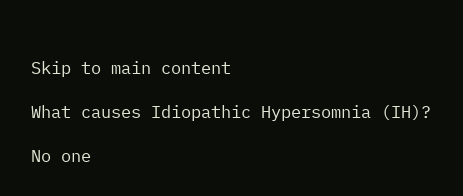Skip to main content

What causes Idiopathic Hypersomnia (IH)?

No one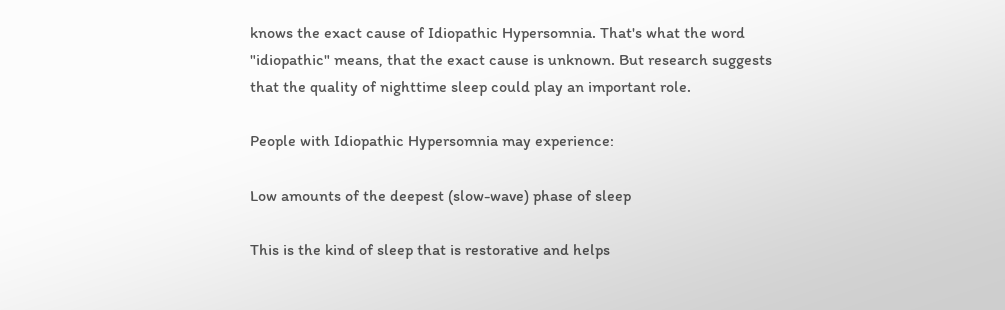knows the exact cause of Idiopathic Hypersomnia. That's what the word "idiopathic" means, that the exact cause is unknown. But research suggests that the quality of nighttime sleep could play an important role.

People with Idiopathic Hypersomnia may experience:

Low amounts of the deepest (slow-wave) phase of sleep

This is the kind of sleep that is restorative and helps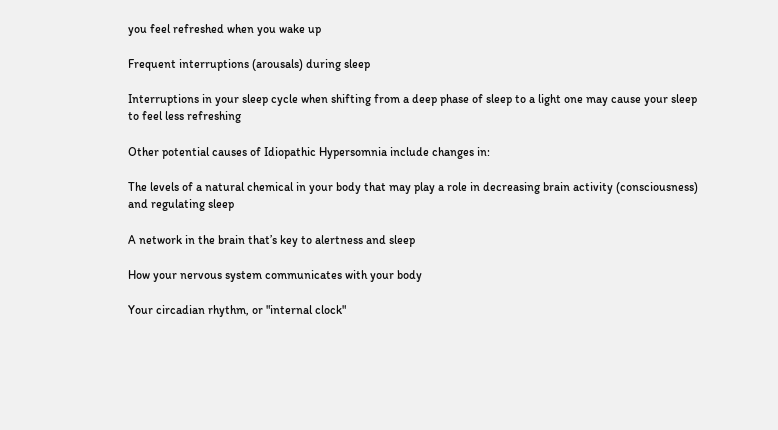you feel refreshed when you wake up

Frequent interruptions (arousals) during sleep

Interruptions in your sleep cycle when shifting from a deep phase of sleep to a light one may cause your sleep to feel less refreshing

Other potential causes of Idiopathic Hypersomnia include changes in:

The levels of a natural chemical in your body that may play a role in decreasing brain activity (consciousness) and regulating sleep

A network in the brain that’s key to alertness and sleep

How your nervous system communicates with your body

Your circadian rhythm, or "internal clock"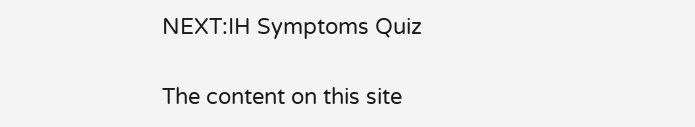NEXT:IH Symptoms Quiz

The content on this site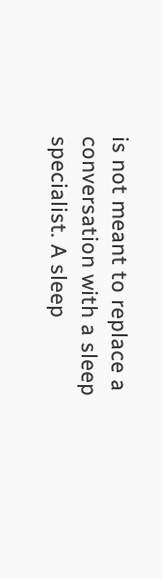is not meant to replace a conversation with a sleep specialist. A sleep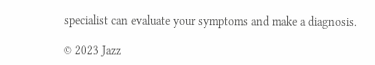specialist can evaluate your symptoms and make a diagnosis.

© 2023 Jazz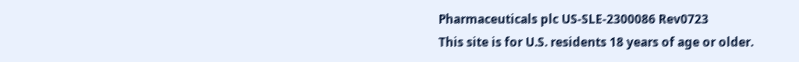Pharmaceuticals plc US-SLE-2300086 Rev0723
This site is for U.S. residents 18 years of age or older.